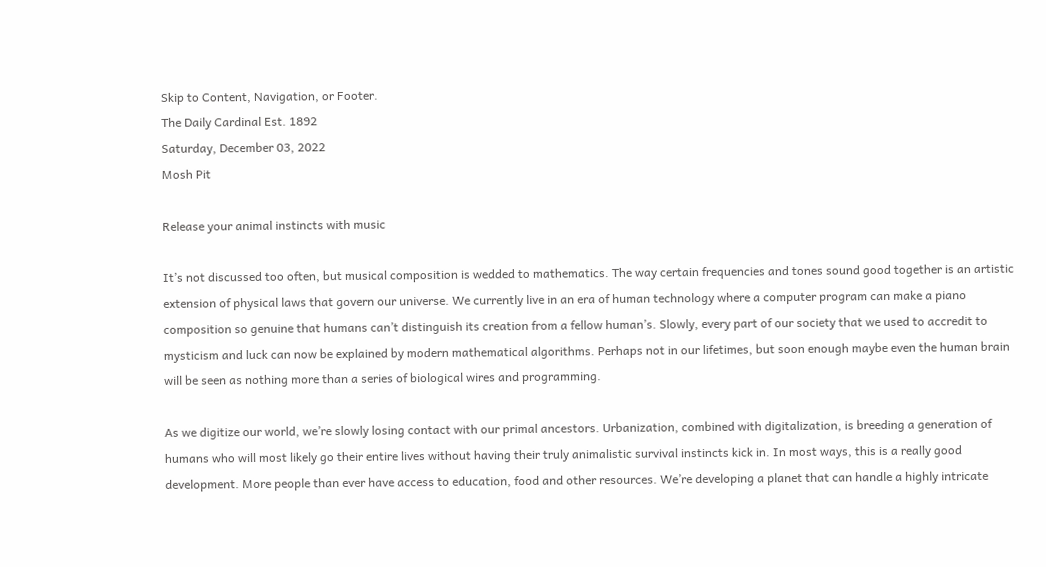Skip to Content, Navigation, or Footer.
The Daily Cardinal Est. 1892
Saturday, December 03, 2022
Mosh Pit

Release your animal instincts with music

It’s not discussed too often, but musical composition is wedded to mathematics. The way certain frequencies and tones sound good together is an artistic extension of physical laws that govern our universe. We currently live in an era of human technology where a computer program can make a piano composition so genuine that humans can’t distinguish its creation from a fellow human’s. Slowly, every part of our society that we used to accredit to mysticism and luck can now be explained by modern mathematical algorithms. Perhaps not in our lifetimes, but soon enough maybe even the human brain will be seen as nothing more than a series of biological wires and programming.

As we digitize our world, we’re slowly losing contact with our primal ancestors. Urbanization, combined with digitalization, is breeding a generation of humans who will most likely go their entire lives without having their truly animalistic survival instincts kick in. In most ways, this is a really good development. More people than ever have access to education, food and other resources. We’re developing a planet that can handle a highly intricate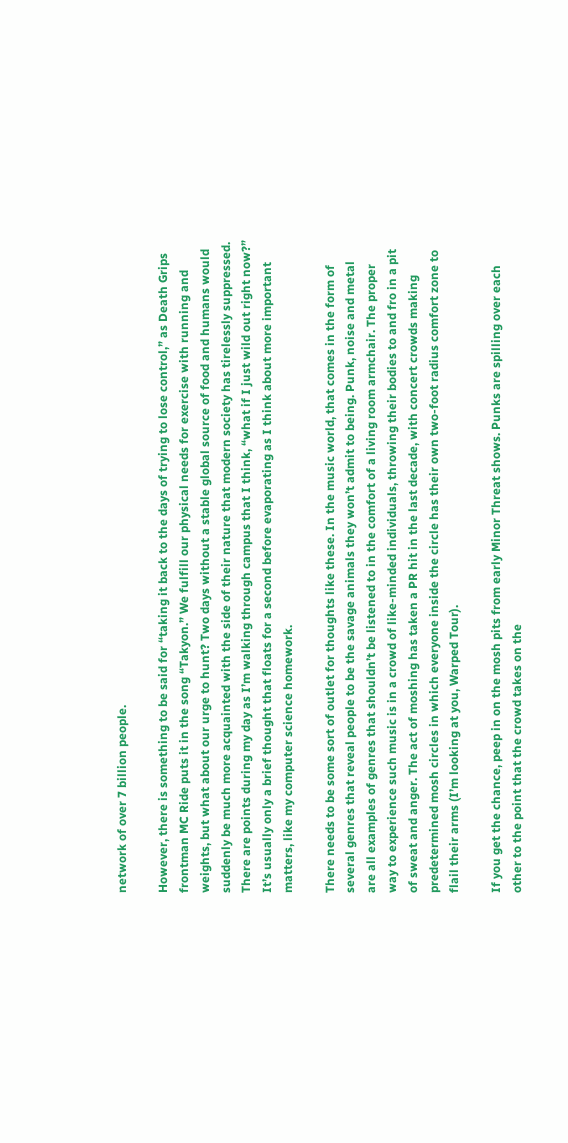network of over 7 billion people.

However, there is something to be said for “taking it back to the days of trying to lose control,” as Death Grips frontman MC Ride puts it in the song “Takyon.” We fulfill our physical needs for exercise with running and weights, but what about our urge to hunt? Two days without a stable global source of food and humans would suddenly be much more acquainted with the side of their nature that modern society has tirelessly suppressed. There are points during my day as I’m walking through campus that I think, “what if I just wild out right now?” It’s usually only a brief thought that floats for a second before evaporating as I think about more important matters, like my computer science homework.

There needs to be some sort of outlet for thoughts like these. In the music world, that comes in the form of several genres that reveal people to be the savage animals they won’t admit to being. Punk, noise and metal are all examples of genres that shouldn’t be listened to in the comfort of a living room armchair. The proper way to experience such music is in a crowd of like-minded individuals, throwing their bodies to and fro in a pit of sweat and anger. The act of moshing has taken a PR hit in the last decade, with concert crowds making predetermined mosh circles in which everyone inside the circle has their own two-foot radius comfort zone to flail their arms (I’m looking at you, Warped Tour).

If you get the chance, peep in on the mosh pits from early Minor Threat shows. Punks are spilling over each other to the point that the crowd takes on the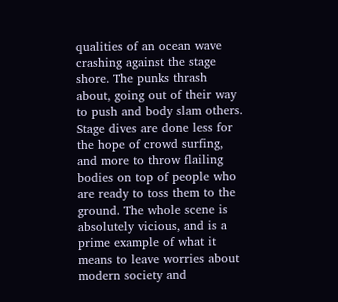qualities of an ocean wave crashing against the stage shore. The punks thrash about, going out of their way to push and body slam others. Stage dives are done less for the hope of crowd surfing, and more to throw flailing bodies on top of people who are ready to toss them to the ground. The whole scene is absolutely vicious, and is a prime example of what it means to leave worries about modern society and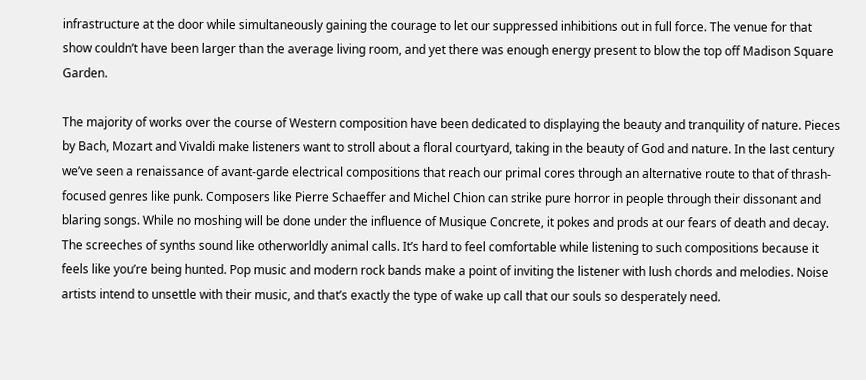infrastructure at the door while simultaneously gaining the courage to let our suppressed inhibitions out in full force. The venue for that show couldn’t have been larger than the average living room, and yet there was enough energy present to blow the top off Madison Square Garden.

The majority of works over the course of Western composition have been dedicated to displaying the beauty and tranquility of nature. Pieces by Bach, Mozart and Vivaldi make listeners want to stroll about a floral courtyard, taking in the beauty of God and nature. In the last century we’ve seen a renaissance of avant-garde electrical compositions that reach our primal cores through an alternative route to that of thrash-focused genres like punk. Composers like Pierre Schaeffer and Michel Chion can strike pure horror in people through their dissonant and blaring songs. While no moshing will be done under the influence of Musique Concrete, it pokes and prods at our fears of death and decay. The screeches of synths sound like otherworldly animal calls. It’s hard to feel comfortable while listening to such compositions because it feels like you’re being hunted. Pop music and modern rock bands make a point of inviting the listener with lush chords and melodies. Noise artists intend to unsettle with their music, and that’s exactly the type of wake up call that our souls so desperately need.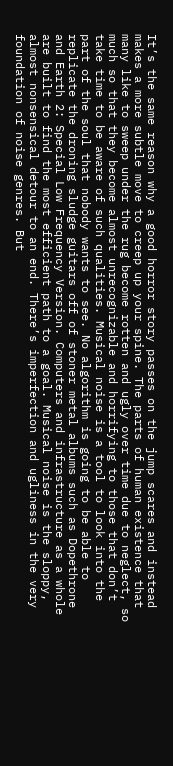It’s the same reason why a good horror story passes on the jump scares and instead makes a more subtle move to creep up your spine. The parts of human existence that many like to sweep under the rug become rotten and ugly over time due to neglect, so much so that they become almost unrecognizable and horrifying to those that don’t take time to be aware of such qualities. Musical noise is a tool to look into the part of the soul that nobody wants to see. No algorithm is going to be able to replicate the droning sludge guitars off of stoner metal albums such as Dopethrone and Earth 2: Special Low Frequency Version. Computers and infrastructure as a whole are built to find the most efficient path to a goal. Musical noise is the sloppy, almost nonsensical detour to an end. There’s imperfection and ugliness in the very foundation of noise genres. But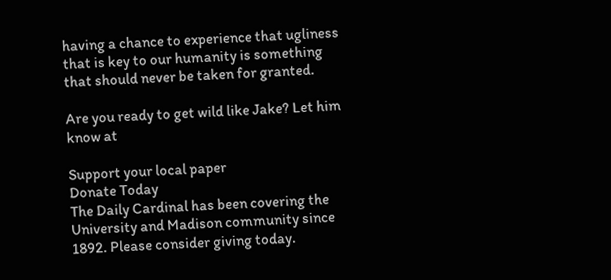having a chance to experience that ugliness that is key to our humanity is something that should never be taken for granted.

Are you ready to get wild like Jake? Let him know at

Support your local paper
Donate Today
The Daily Cardinal has been covering the University and Madison community since 1892. Please consider giving today.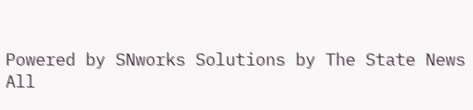Powered by SNworks Solutions by The State News
All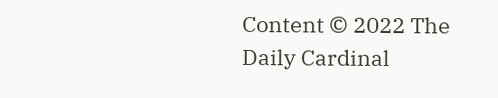Content © 2022 The Daily Cardinal